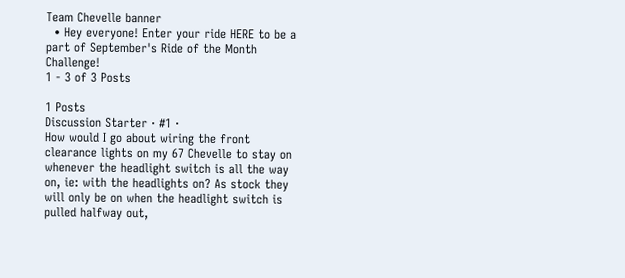Team Chevelle banner
  • Hey everyone! Enter your ride HERE to be a part of September's Ride of the Month Challenge!
1 - 3 of 3 Posts

1 Posts
Discussion Starter · #1 ·
How would I go about wiring the front clearance lights on my 67 Chevelle to stay on whenever the headlight switch is all the way on, ie: with the headlights on? As stock they will only be on when the headlight switch is pulled halfway out,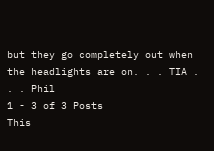but they go completely out when the headlights are on. . . TIA . . . Phil
1 - 3 of 3 Posts
This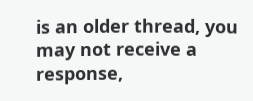is an older thread, you may not receive a response,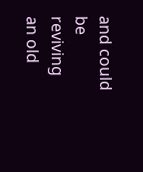and could be reviving an old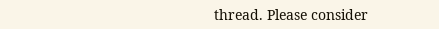thread. Please consider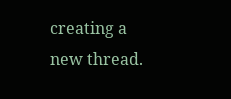creating a new thread.